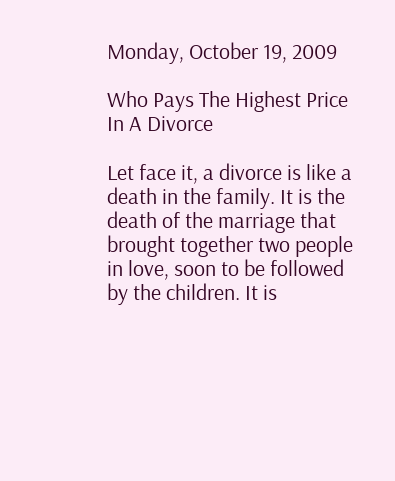Monday, October 19, 2009

Who Pays The Highest Price In A Divorce

Let face it, a divorce is like a death in the family. It is the death of the marriage that brought together two people in love, soon to be followed by the children. It is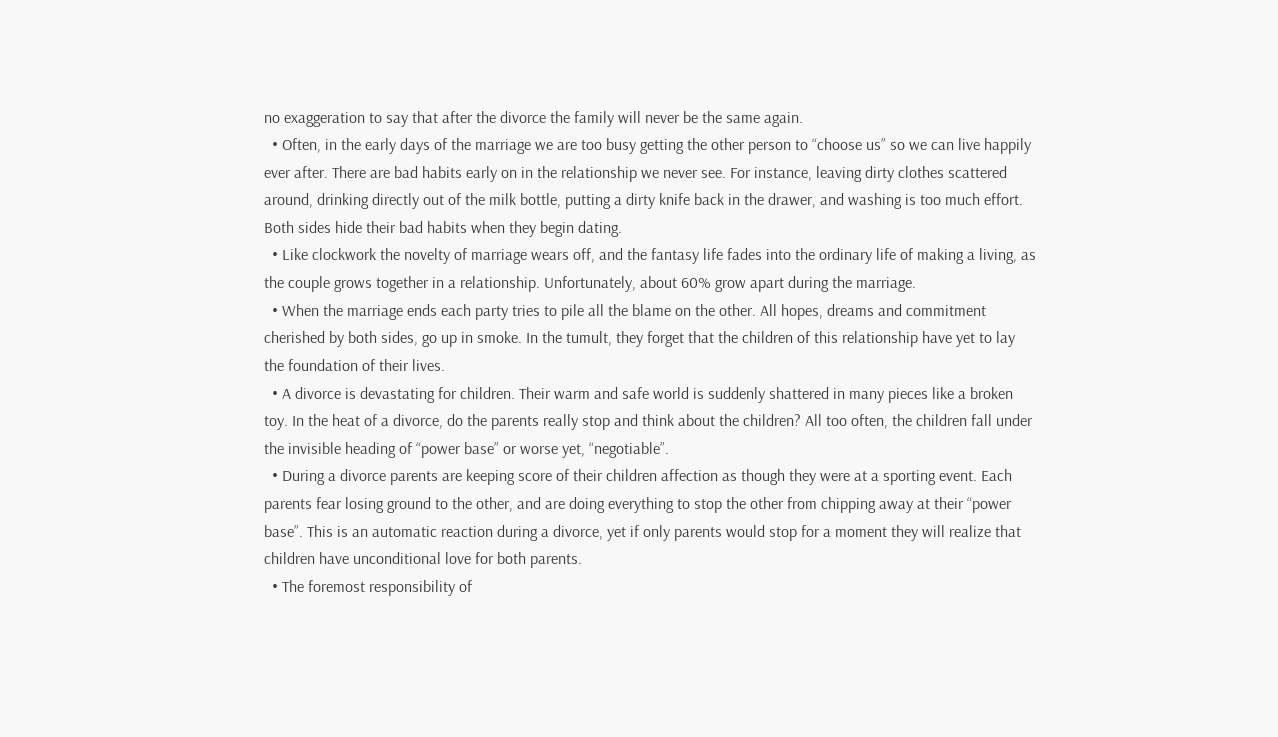no exaggeration to say that after the divorce the family will never be the same again.
  • Often, in the early days of the marriage we are too busy getting the other person to “choose us” so we can live happily ever after. There are bad habits early on in the relationship we never see. For instance, leaving dirty clothes scattered around, drinking directly out of the milk bottle, putting a dirty knife back in the drawer, and washing is too much effort. Both sides hide their bad habits when they begin dating.
  • Like clockwork the novelty of marriage wears off, and the fantasy life fades into the ordinary life of making a living, as the couple grows together in a relationship. Unfortunately, about 60% grow apart during the marriage.
  • When the marriage ends each party tries to pile all the blame on the other. All hopes, dreams and commitment cherished by both sides, go up in smoke. In the tumult, they forget that the children of this relationship have yet to lay the foundation of their lives.
  • A divorce is devastating for children. Their warm and safe world is suddenly shattered in many pieces like a broken toy. In the heat of a divorce, do the parents really stop and think about the children? All too often, the children fall under the invisible heading of “power base” or worse yet, “negotiable”.
  • During a divorce parents are keeping score of their children affection as though they were at a sporting event. Each parents fear losing ground to the other, and are doing everything to stop the other from chipping away at their “power base”. This is an automatic reaction during a divorce, yet if only parents would stop for a moment they will realize that children have unconditional love for both parents.
  • The foremost responsibility of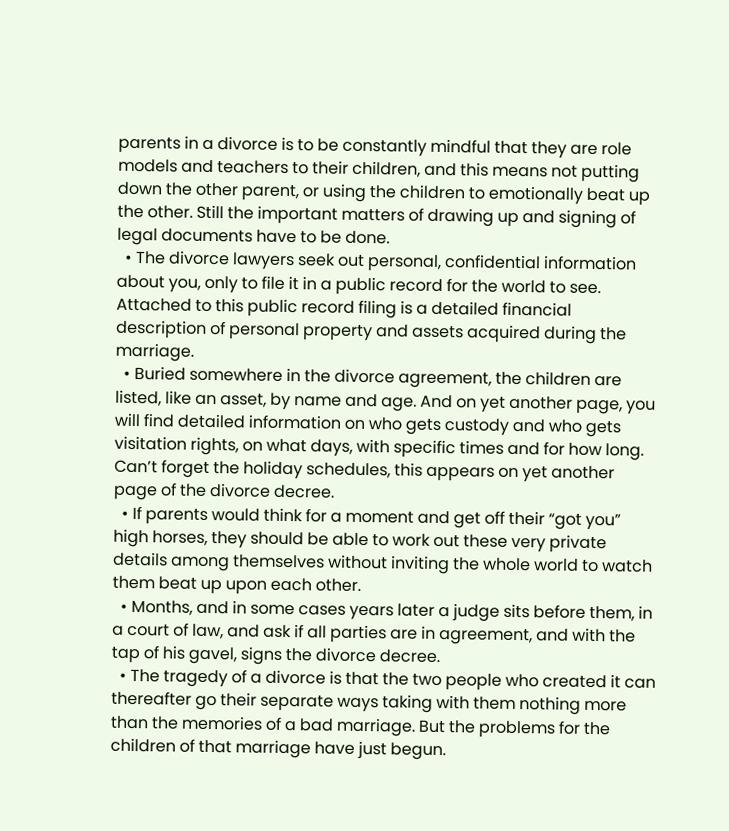parents in a divorce is to be constantly mindful that they are role models and teachers to their children, and this means not putting down the other parent, or using the children to emotionally beat up the other. Still the important matters of drawing up and signing of legal documents have to be done.
  • The divorce lawyers seek out personal, confidential information about you, only to file it in a public record for the world to see. Attached to this public record filing is a detailed financial description of personal property and assets acquired during the marriage.
  • Buried somewhere in the divorce agreement, the children are listed, like an asset, by name and age. And on yet another page, you will find detailed information on who gets custody and who gets visitation rights, on what days, with specific times and for how long. Can’t forget the holiday schedules, this appears on yet another page of the divorce decree.
  • If parents would think for a moment and get off their “got you” high horses, they should be able to work out these very private details among themselves without inviting the whole world to watch them beat up upon each other.
  • Months, and in some cases years later a judge sits before them, in a court of law, and ask if all parties are in agreement, and with the tap of his gavel, signs the divorce decree.
  • The tragedy of a divorce is that the two people who created it can thereafter go their separate ways taking with them nothing more than the memories of a bad marriage. But the problems for the children of that marriage have just begun.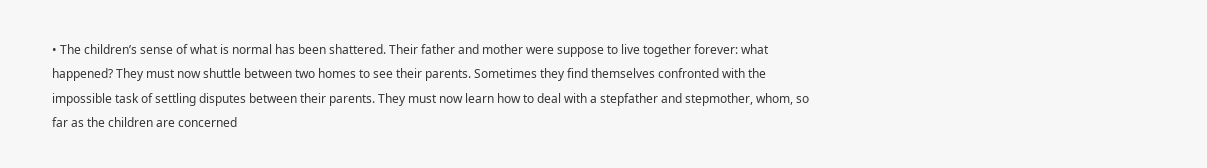• The children’s sense of what is normal has been shattered. Their father and mother were suppose to live together forever: what happened? They must now shuttle between two homes to see their parents. Sometimes they find themselves confronted with the impossible task of settling disputes between their parents. They must now learn how to deal with a stepfather and stepmother, whom, so far as the children are concerned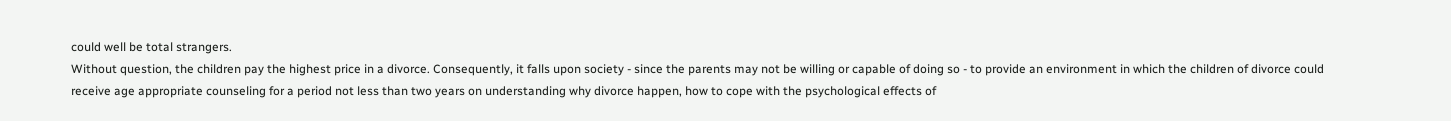could well be total strangers.
Without question, the children pay the highest price in a divorce. Consequently, it falls upon society - since the parents may not be willing or capable of doing so - to provide an environment in which the children of divorce could receive age appropriate counseling for a period not less than two years on understanding why divorce happen, how to cope with the psychological effects of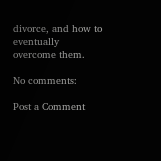divorce, and how to eventually overcome them.

No comments:

Post a Comment